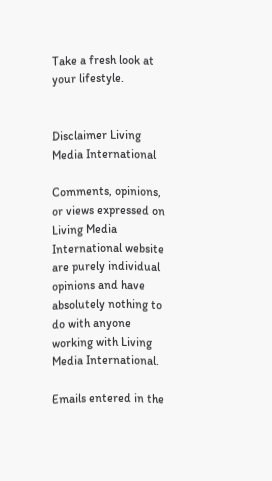Take a fresh look at your lifestyle.


Disclaimer Living Media International

Comments, opinions, or views expressed on Living Media International website are purely individual opinions and have absolutely nothing to do with anyone working with Living Media International.

Emails entered in the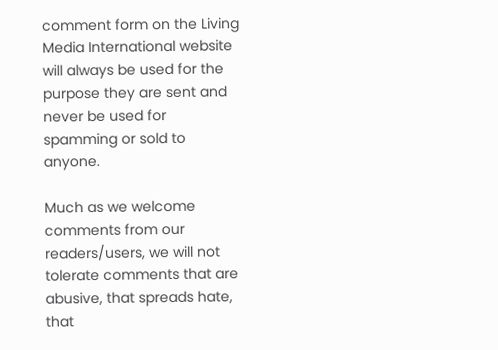comment form on the Living Media International website will always be used for the purpose they are sent and never be used for spamming or sold to anyone.

Much as we welcome comments from our readers/users, we will not tolerate comments that are abusive, that spreads hate, that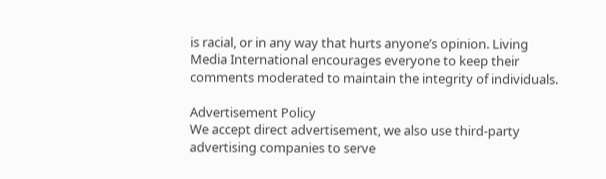is racial, or in any way that hurts anyone’s opinion. Living Media International encourages everyone to keep their comments moderated to maintain the integrity of individuals.

Advertisement Policy
We accept direct advertisement, we also use third-party advertising companies to serve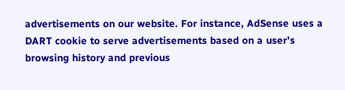advertisements on our website. For instance, AdSense uses a DART cookie to serve advertisements based on a user’s browsing history and previous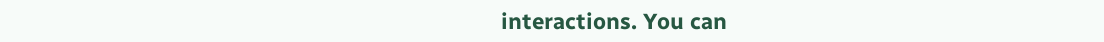interactions. You can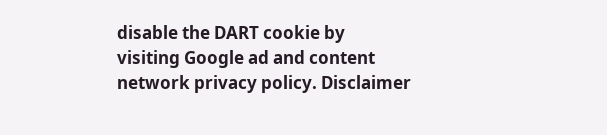disable the DART cookie by visiting Google ad and content network privacy policy. Disclaimer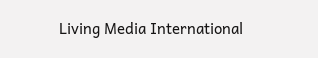Living Media International